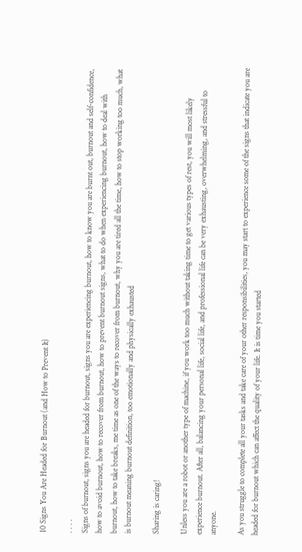10 Signs You Are Headed for Burnout (and How to Prevent It)

· · · ·
Signs of burnout, signs you are headed for burnout, signs you are experiencing burnout, how to know you are burnt out, burnout and self-confidence, how to avoid burnout, how to recover from burnout, how to prevent burnout signs, what to do when experiencing burnout, how to deal with burnout, how to take breaks, me time as one of the ways to recover from burnout, why you are tired all the time, how to stop working too much, what is burnout meaning burnout definition, too emotionally and physically exhausted

Sharing is caring!

Unless you are a robot or another type of machine, if you work too much without taking time to get various types of rest, you will most likely experience burnout. After all, balancing your personal life, social life, and professional life can be very exhausting, overwhelming, and stressful to anyone.

As you struggle to complete all your tasks and take care of your other responsibilities, you may start to experience some of the signs that indicate you are headed for burnout which can affect the quality of your life. It is time you started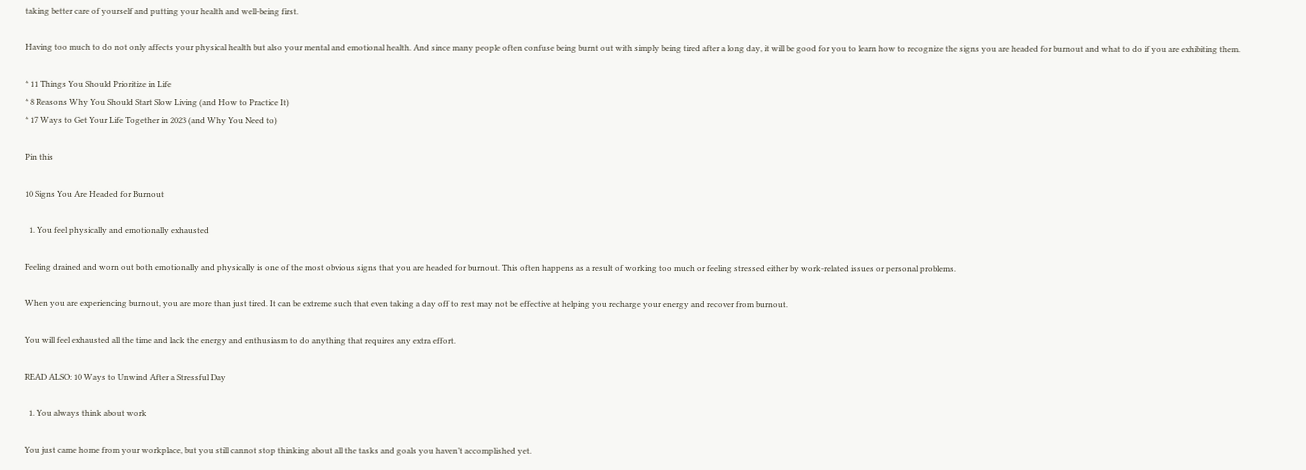taking better care of yourself and putting your health and well-being first.

Having too much to do not only affects your physical health but also your mental and emotional health. And since many people often confuse being burnt out with simply being tired after a long day, it will be good for you to learn how to recognize the signs you are headed for burnout and what to do if you are exhibiting them.

* 11 Things You Should Prioritize in Life
* 8 Reasons Why You Should Start Slow Living (and How to Practice It)
* 17 Ways to Get Your Life Together in 2023 (and Why You Need to)

Pin this

10 Signs You Are Headed for Burnout

  1. You feel physically and emotionally exhausted

Feeling drained and worn out both emotionally and physically is one of the most obvious signs that you are headed for burnout. This often happens as a result of working too much or feeling stressed either by work-related issues or personal problems.

When you are experiencing burnout, you are more than just tired. It can be extreme such that even taking a day off to rest may not be effective at helping you recharge your energy and recover from burnout.

You will feel exhausted all the time and lack the energy and enthusiasm to do anything that requires any extra effort.

READ ALSO: 10 Ways to Unwind After a Stressful Day

  1. You always think about work

You just came home from your workplace, but you still cannot stop thinking about all the tasks and goals you haven’t accomplished yet.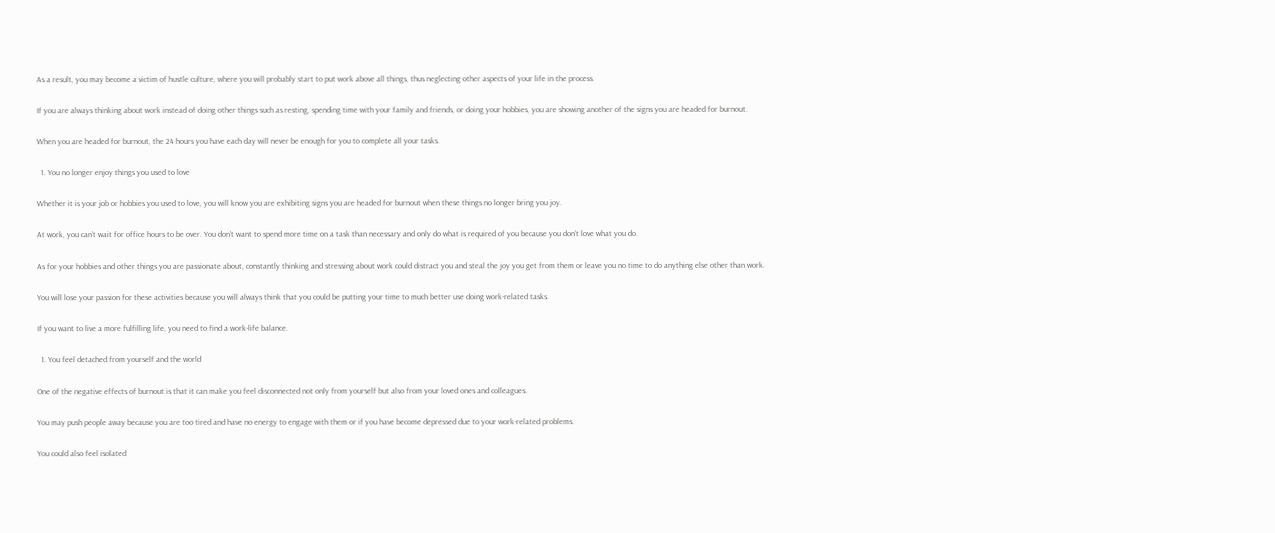As a result, you may become a victim of hustle culture, where you will probably start to put work above all things, thus neglecting other aspects of your life in the process.

If you are always thinking about work instead of doing other things such as resting, spending time with your family and friends, or doing your hobbies, you are showing another of the signs you are headed for burnout.

When you are headed for burnout, the 24 hours you have each day will never be enough for you to complete all your tasks.

  1. You no longer enjoy things you used to love

Whether it is your job or hobbies you used to love, you will know you are exhibiting signs you are headed for burnout when these things no longer bring you joy.

At work, you can’t wait for office hours to be over. You don’t want to spend more time on a task than necessary and only do what is required of you because you don’t love what you do.

As for your hobbies and other things you are passionate about, constantly thinking and stressing about work could distract you and steal the joy you get from them or leave you no time to do anything else other than work.

You will lose your passion for these activities because you will always think that you could be putting your time to much better use doing work-related tasks.

If you want to live a more fulfilling life, you need to find a work-life balance.

  1. You feel detached from yourself and the world

One of the negative effects of burnout is that it can make you feel disconnected not only from yourself but also from your loved ones and colleagues.

You may push people away because you are too tired and have no energy to engage with them or if you have become depressed due to your work-related problems.

You could also feel isolated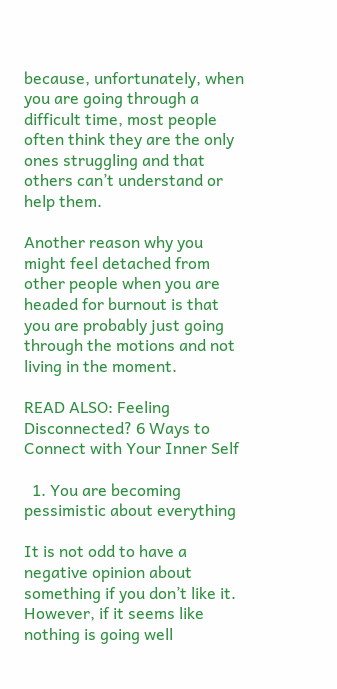because, unfortunately, when you are going through a difficult time, most people often think they are the only ones struggling and that others can’t understand or help them.

Another reason why you might feel detached from other people when you are headed for burnout is that you are probably just going through the motions and not living in the moment.

READ ALSO: Feeling Disconnected? 6 Ways to Connect with Your Inner Self

  1. You are becoming pessimistic about everything

It is not odd to have a negative opinion about something if you don’t like it. However, if it seems like nothing is going well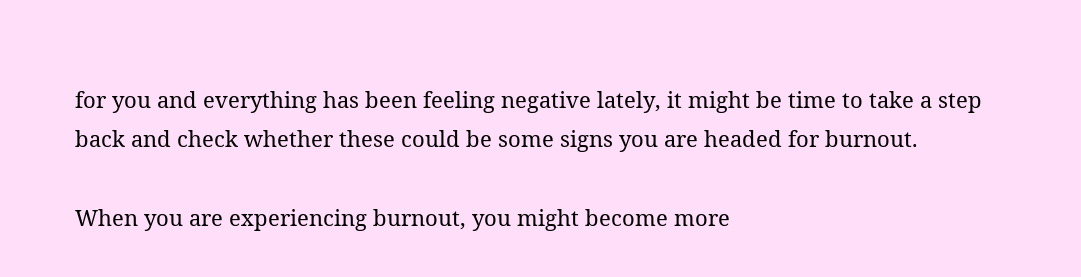for you and everything has been feeling negative lately, it might be time to take a step back and check whether these could be some signs you are headed for burnout.

When you are experiencing burnout, you might become more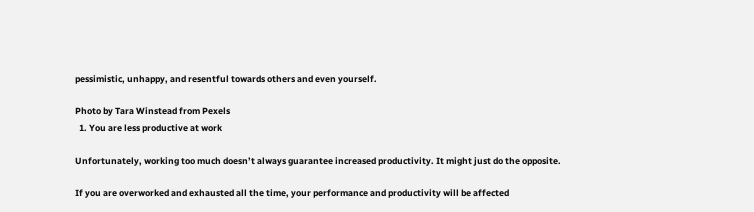pessimistic, unhappy, and resentful towards others and even yourself.

Photo by Tara Winstead from Pexels
  1. You are less productive at work

Unfortunately, working too much doesn’t always guarantee increased productivity. It might just do the opposite.

If you are overworked and exhausted all the time, your performance and productivity will be affected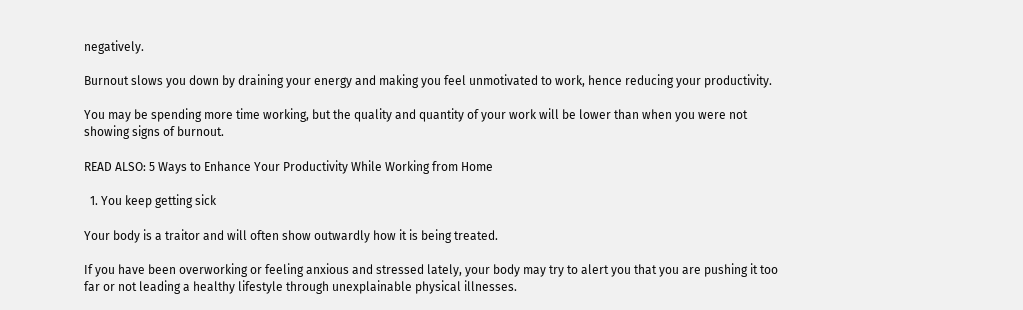negatively.

Burnout slows you down by draining your energy and making you feel unmotivated to work, hence reducing your productivity.

You may be spending more time working, but the quality and quantity of your work will be lower than when you were not showing signs of burnout.

READ ALSO: 5 Ways to Enhance Your Productivity While Working from Home

  1. You keep getting sick

Your body is a traitor and will often show outwardly how it is being treated.

If you have been overworking or feeling anxious and stressed lately, your body may try to alert you that you are pushing it too far or not leading a healthy lifestyle through unexplainable physical illnesses.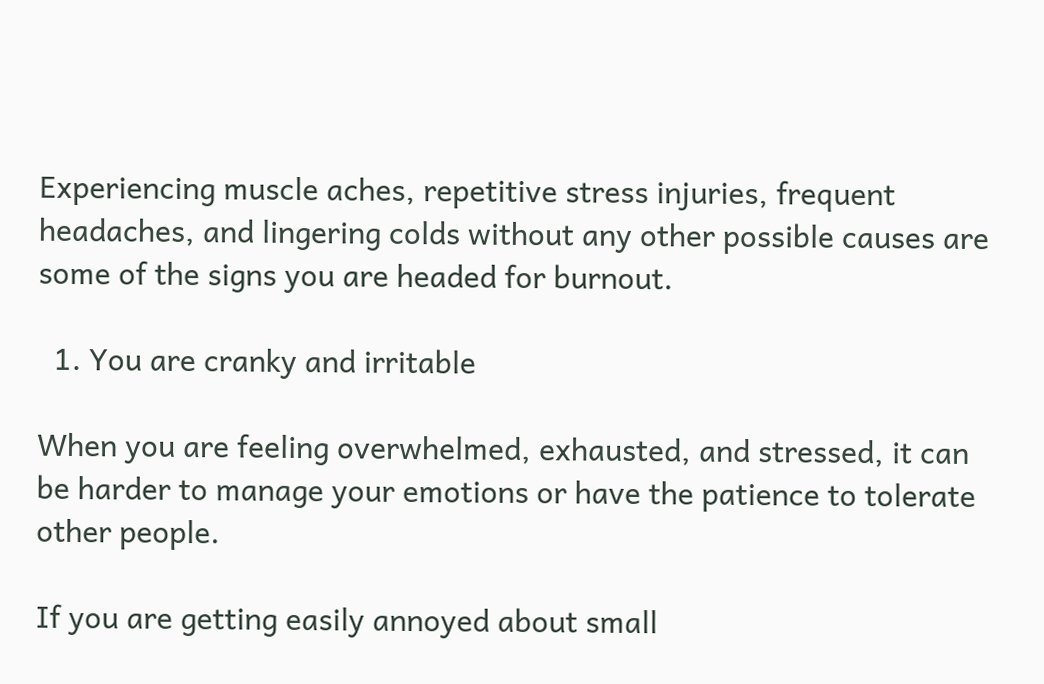Experiencing muscle aches, repetitive stress injuries, frequent headaches, and lingering colds without any other possible causes are some of the signs you are headed for burnout.

  1. You are cranky and irritable

When you are feeling overwhelmed, exhausted, and stressed, it can be harder to manage your emotions or have the patience to tolerate other people.

If you are getting easily annoyed about small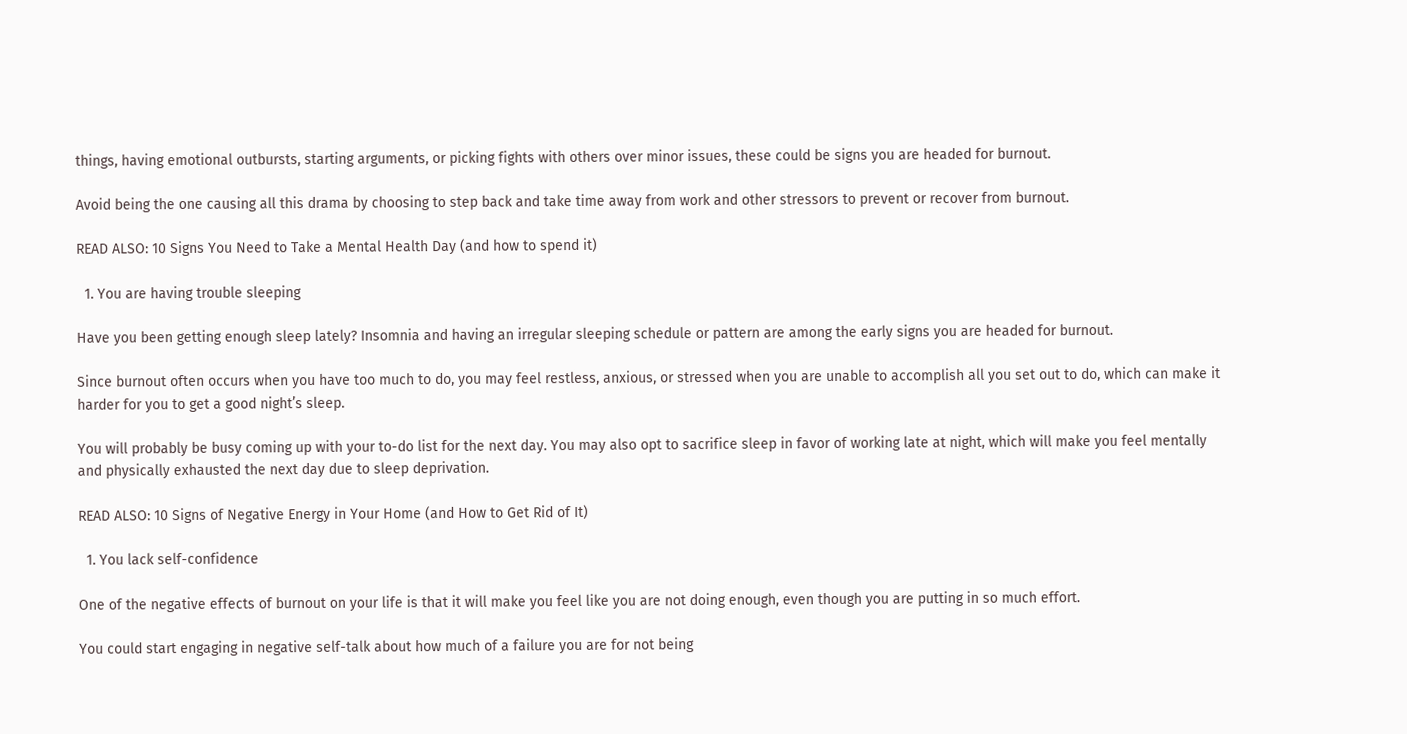things, having emotional outbursts, starting arguments, or picking fights with others over minor issues, these could be signs you are headed for burnout.

Avoid being the one causing all this drama by choosing to step back and take time away from work and other stressors to prevent or recover from burnout.

READ ALSO: 10 Signs You Need to Take a Mental Health Day (and how to spend it)

  1. You are having trouble sleeping

Have you been getting enough sleep lately? Insomnia and having an irregular sleeping schedule or pattern are among the early signs you are headed for burnout.

Since burnout often occurs when you have too much to do, you may feel restless, anxious, or stressed when you are unable to accomplish all you set out to do, which can make it harder for you to get a good night’s sleep.

You will probably be busy coming up with your to-do list for the next day. You may also opt to sacrifice sleep in favor of working late at night, which will make you feel mentally and physically exhausted the next day due to sleep deprivation.

READ ALSO: 10 Signs of Negative Energy in Your Home (and How to Get Rid of It)

  1. You lack self-confidence

One of the negative effects of burnout on your life is that it will make you feel like you are not doing enough, even though you are putting in so much effort.

You could start engaging in negative self-talk about how much of a failure you are for not being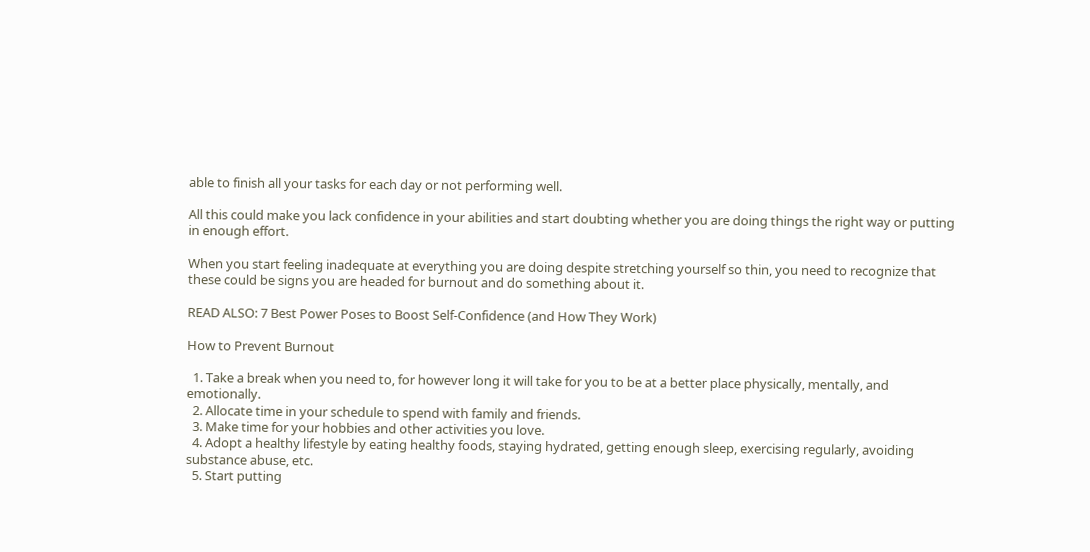able to finish all your tasks for each day or not performing well.

All this could make you lack confidence in your abilities and start doubting whether you are doing things the right way or putting in enough effort.

When you start feeling inadequate at everything you are doing despite stretching yourself so thin, you need to recognize that these could be signs you are headed for burnout and do something about it.

READ ALSO: 7 Best Power Poses to Boost Self-Confidence (and How They Work)

How to Prevent Burnout

  1. Take a break when you need to, for however long it will take for you to be at a better place physically, mentally, and emotionally.
  2. Allocate time in your schedule to spend with family and friends.
  3. Make time for your hobbies and other activities you love.
  4. Adopt a healthy lifestyle by eating healthy foods, staying hydrated, getting enough sleep, exercising regularly, avoiding substance abuse, etc.
  5. Start putting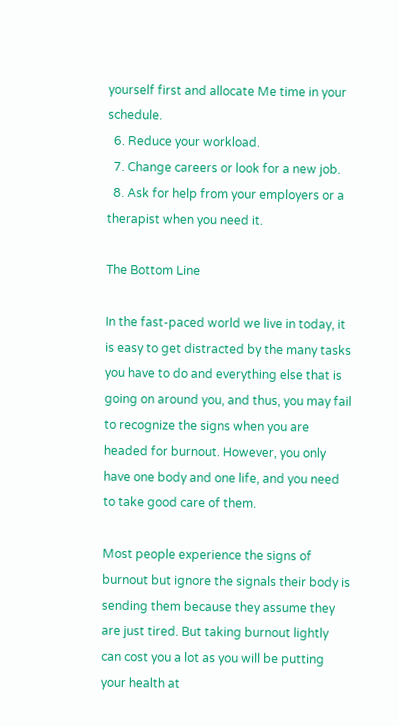yourself first and allocate Me time in your schedule.
  6. Reduce your workload.
  7. Change careers or look for a new job.
  8. Ask for help from your employers or a therapist when you need it.

The Bottom Line

In the fast-paced world we live in today, it is easy to get distracted by the many tasks you have to do and everything else that is going on around you, and thus, you may fail to recognize the signs when you are headed for burnout. However, you only have one body and one life, and you need to take good care of them.

Most people experience the signs of burnout but ignore the signals their body is sending them because they assume they are just tired. But taking burnout lightly can cost you a lot as you will be putting your health at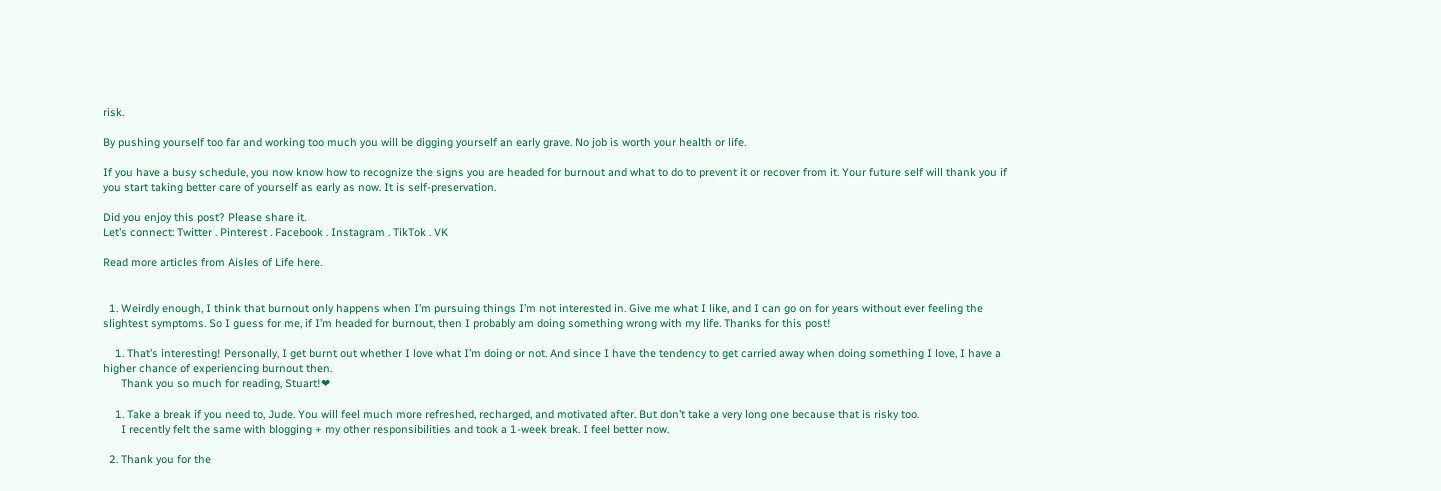risk.

By pushing yourself too far and working too much you will be digging yourself an early grave. No job is worth your health or life.

If you have a busy schedule, you now know how to recognize the signs you are headed for burnout and what to do to prevent it or recover from it. Your future self will thank you if you start taking better care of yourself as early as now. It is self-preservation.

Did you enjoy this post? Please share it.
Let’s connect: Twitter . Pinterest . Facebook . Instagram . TikTok . VK

Read more articles from Aisles of Life here.


  1. Weirdly enough, I think that burnout only happens when I’m pursuing things I’m not interested in. Give me what I like, and I can go on for years without ever feeling the slightest symptoms. So I guess for me, if I’m headed for burnout, then I probably am doing something wrong with my life. Thanks for this post!

    1. That’s interesting! Personally, I get burnt out whether I love what I’m doing or not. And since I have the tendency to get carried away when doing something I love, I have a higher chance of experiencing burnout then.
      Thank you so much for reading, Stuart!❤

    1. Take a break if you need to, Jude. You will feel much more refreshed, recharged, and motivated after. But don’t take a very long one because that is risky too.
      I recently felt the same with blogging + my other responsibilities and took a 1-week break. I feel better now.

  2. Thank you for the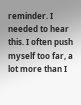reminder. I needed to hear this. I often push myself too far, a lot more than I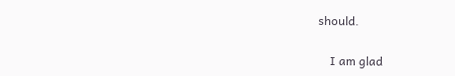should.

    I am glad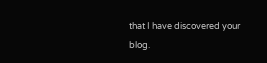that I have discovered your blog.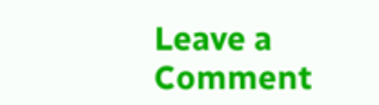Leave a Comment